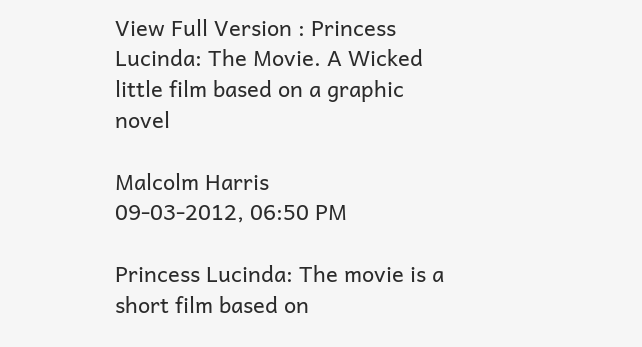View Full Version : Princess Lucinda: The Movie. A Wicked little film based on a graphic novel

Malcolm Harris
09-03-2012, 06:50 PM

Princess Lucinda: The movie is a short film based on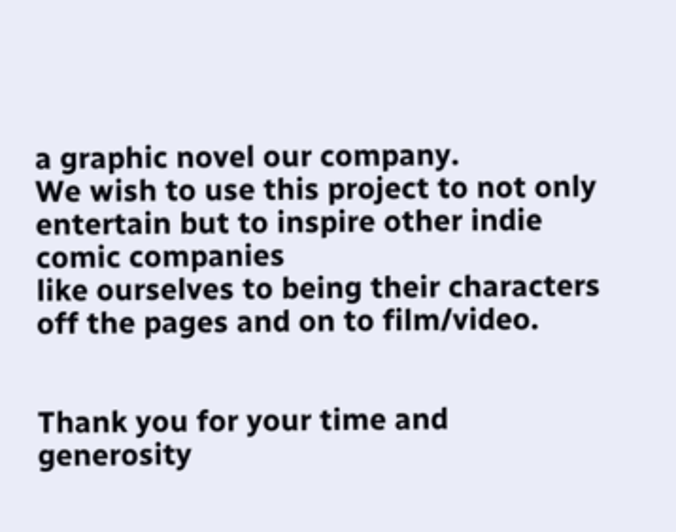a graphic novel our company.
We wish to use this project to not only entertain but to inspire other indie comic companies
like ourselves to being their characters off the pages and on to film/video.


Thank you for your time and generosity